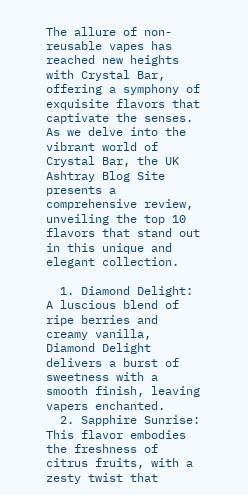The allure of non-reusable vapes has reached new heights with Crystal Bar, offering a symphony of exquisite flavors that captivate the senses. As we delve into the vibrant world of Crystal Bar, the UK Ashtray Blog Site presents a comprehensive review, unveiling the top 10 flavors that stand out in this unique and elegant collection.

  1. Diamond Delight: A luscious blend of ripe berries and creamy vanilla, Diamond Delight delivers a burst of sweetness with a smooth finish, leaving vapers enchanted.
  2. Sapphire Sunrise: This flavor embodies the freshness of citrus fruits, with a zesty twist that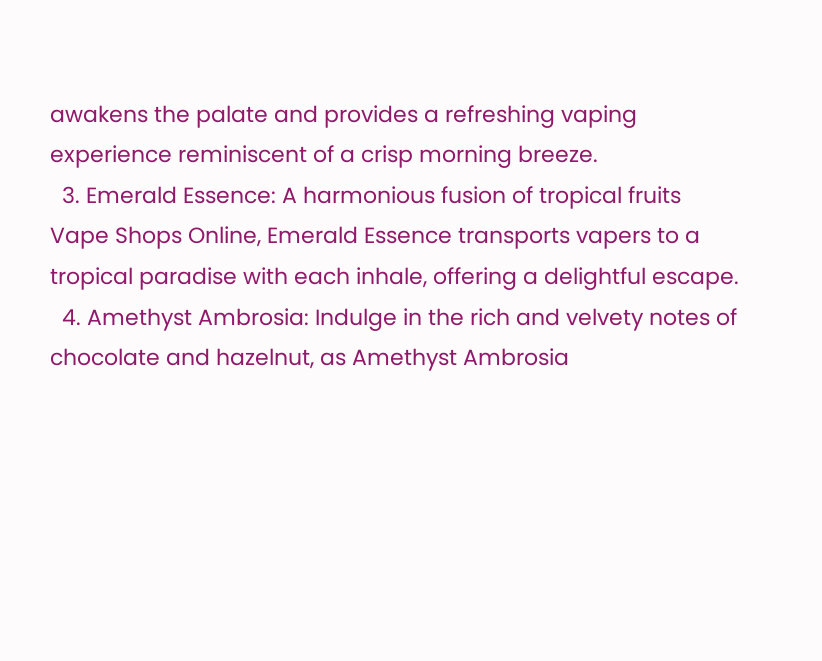awakens the palate and provides a refreshing vaping experience reminiscent of a crisp morning breeze.
  3. Emerald Essence: A harmonious fusion of tropical fruits Vape Shops Online, Emerald Essence transports vapers to a tropical paradise with each inhale, offering a delightful escape.
  4. Amethyst Ambrosia: Indulge in the rich and velvety notes of chocolate and hazelnut, as Amethyst Ambrosia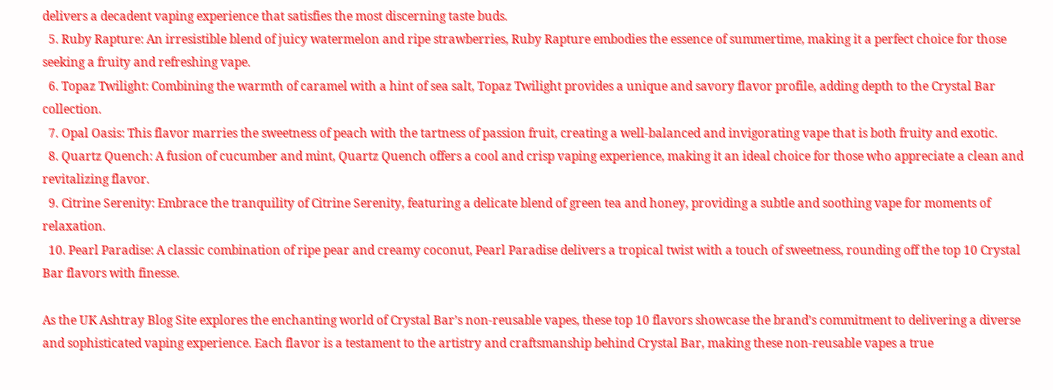delivers a decadent vaping experience that satisfies the most discerning taste buds.
  5. Ruby Rapture: An irresistible blend of juicy watermelon and ripe strawberries, Ruby Rapture embodies the essence of summertime, making it a perfect choice for those seeking a fruity and refreshing vape.
  6. Topaz Twilight: Combining the warmth of caramel with a hint of sea salt, Topaz Twilight provides a unique and savory flavor profile, adding depth to the Crystal Bar collection.
  7. Opal Oasis: This flavor marries the sweetness of peach with the tartness of passion fruit, creating a well-balanced and invigorating vape that is both fruity and exotic.
  8. Quartz Quench: A fusion of cucumber and mint, Quartz Quench offers a cool and crisp vaping experience, making it an ideal choice for those who appreciate a clean and revitalizing flavor.
  9. Citrine Serenity: Embrace the tranquility of Citrine Serenity, featuring a delicate blend of green tea and honey, providing a subtle and soothing vape for moments of relaxation.
  10. Pearl Paradise: A classic combination of ripe pear and creamy coconut, Pearl Paradise delivers a tropical twist with a touch of sweetness, rounding off the top 10 Crystal Bar flavors with finesse.

As the UK Ashtray Blog Site explores the enchanting world of Crystal Bar’s non-reusable vapes, these top 10 flavors showcase the brand’s commitment to delivering a diverse and sophisticated vaping experience. Each flavor is a testament to the artistry and craftsmanship behind Crystal Bar, making these non-reusable vapes a true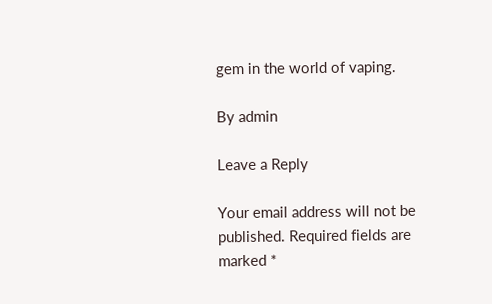gem in the world of vaping.

By admin

Leave a Reply

Your email address will not be published. Required fields are marked *